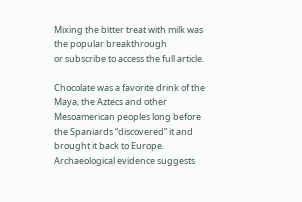Mixing the bitter treat with milk was the popular breakthrough
or subscribe to access the full article.

Chocolate was a favorite drink of the Maya, the Aztecs and other Mesoamerican peoples long before the Spaniards “discovered” it and brought it back to Europe. Archaeological evidence suggests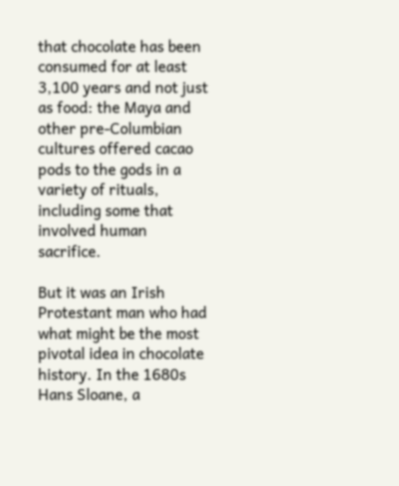that chocolate has been consumed for at least 3,100 years and not just as food: the Maya and other pre-Columbian cultures offered cacao pods to the gods in a variety of rituals, including some that involved human sacrifice.

But it was an Irish Protestant man who had what might be the most pivotal idea in chocolate history. In the 1680s Hans Sloane, a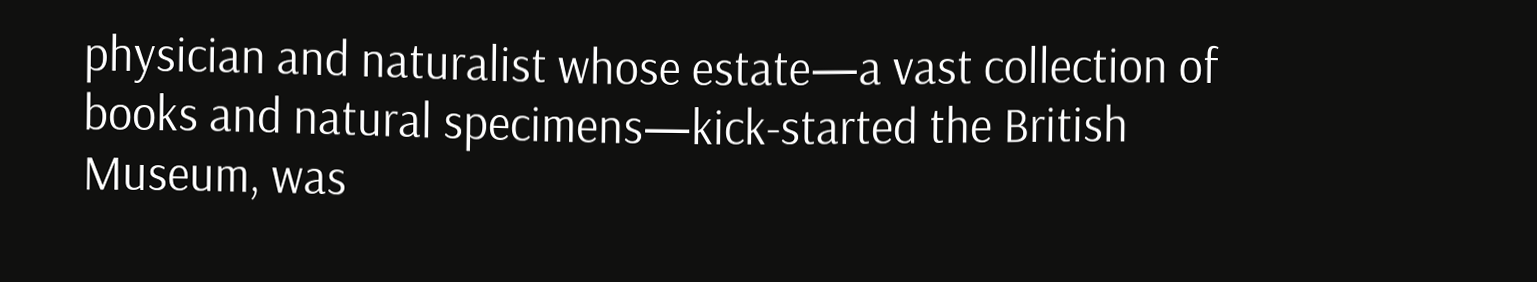physician and naturalist whose estate—a vast collection of books and natural specimens—kick-started the British Museum, was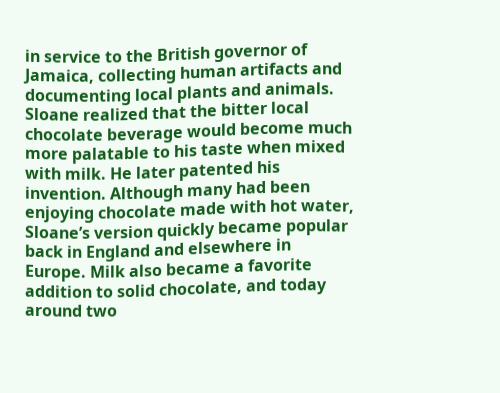in service to the British governor of Jamaica, collecting human artifacts and documenting local plants and animals. Sloane realized that the bitter local chocolate beverage would become much more palatable to his taste when mixed with milk. He later patented his invention. Although many had been enjoying chocolate made with hot water, Sloane’s version quickly became popular back in England and elsewhere in Europe. Milk also became a favorite addition to solid chocolate, and today around two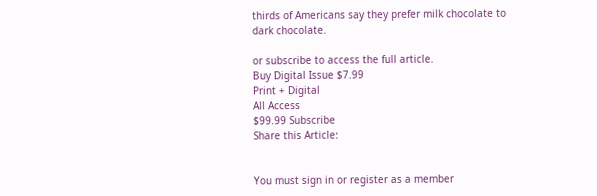thirds of Americans say they prefer milk chocolate to dark chocolate.

or subscribe to access the full article.
Buy Digital Issue $7.99
Print + Digital
All Access
$99.99 Subscribe
Share this Article:


You must sign in or register as a member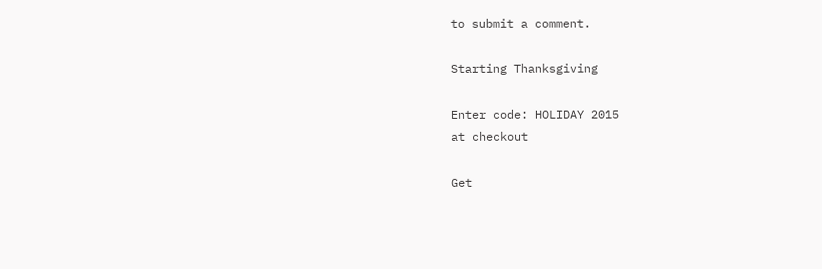to submit a comment.

Starting Thanksgiving

Enter code: HOLIDAY 2015
at checkout

Get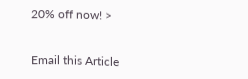20% off now! >


Email this Article